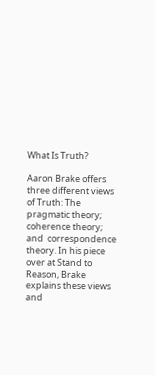What Is Truth?

Aaron Brake offers three different views of Truth: The pragmatic theory; coherence theory; and  correspondence theory. In his piece over at Stand to Reason, Brake explains these views and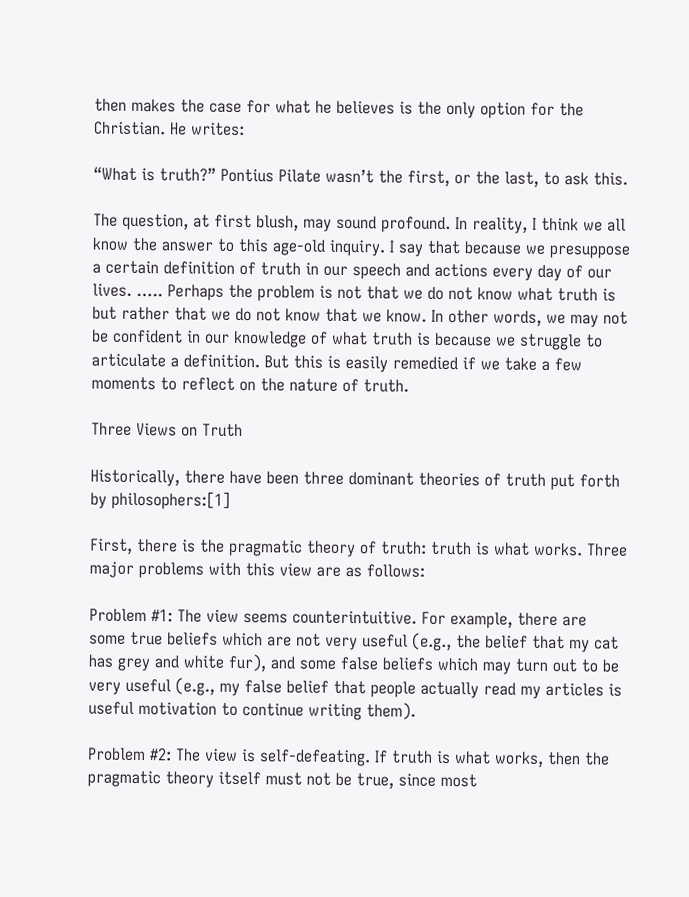then makes the case for what he believes is the only option for the Christian. He writes:

“What is truth?” Pontius Pilate wasn’t the first, or the last, to ask this.

The question, at first blush, may sound profound. In reality, I think we all know the answer to this age-old inquiry. I say that because we presuppose a certain definition of truth in our speech and actions every day of our lives. ….. Perhaps the problem is not that we do not know what truth is but rather that we do not know that we know. In other words, we may not be confident in our knowledge of what truth is because we struggle to articulate a definition. But this is easily remedied if we take a few moments to reflect on the nature of truth.

Three Views on Truth

Historically, there have been three dominant theories of truth put forth by philosophers:[1]

First, there is the pragmatic theory of truth: truth is what works. Three major problems with this view are as follows:

Problem #1: The view seems counterintuitive. For example, there are some true beliefs which are not very useful (e.g., the belief that my cat has grey and white fur), and some false beliefs which may turn out to be very useful (e.g., my false belief that people actually read my articles is useful motivation to continue writing them).

Problem #2: The view is self-defeating. If truth is what works, then the pragmatic theory itself must not be true, since most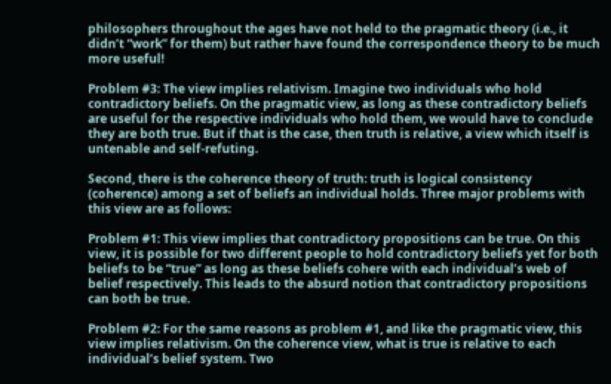philosophers throughout the ages have not held to the pragmatic theory (i.e., it didn’t “work” for them) but rather have found the correspondence theory to be much more useful!

Problem #3: The view implies relativism. Imagine two individuals who hold contradictory beliefs. On the pragmatic view, as long as these contradictory beliefs are useful for the respective individuals who hold them, we would have to conclude they are both true. But if that is the case, then truth is relative, a view which itself is untenable and self-refuting.

Second, there is the coherence theory of truth: truth is logical consistency (coherence) among a set of beliefs an individual holds. Three major problems with this view are as follows:

Problem #1: This view implies that contradictory propositions can be true. On this view, it is possible for two different people to hold contradictory beliefs yet for both beliefs to be “true” as long as these beliefs cohere with each individual’s web of belief respectively. This leads to the absurd notion that contradictory propositions can both be true.

Problem #2: For the same reasons as problem #1, and like the pragmatic view, this view implies relativism. On the coherence view, what is true is relative to each individual’s belief system. Two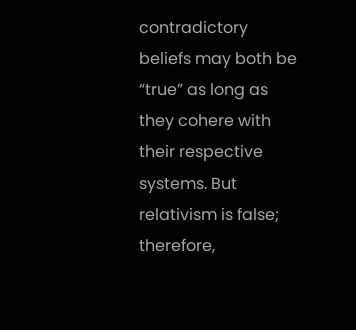contradictory beliefs may both be “true” as long as they cohere with their respective systems. But relativism is false; therefore,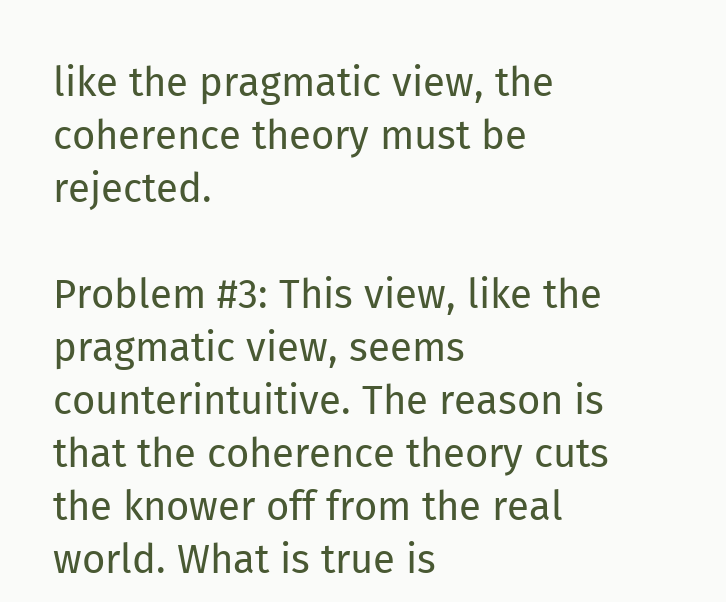like the pragmatic view, the coherence theory must be rejected.

Problem #3: This view, like the pragmatic view, seems counterintuitive. The reason is that the coherence theory cuts the knower off from the real world. What is true is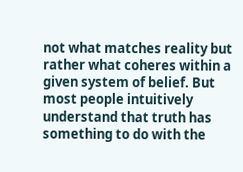not what matches reality but rather what coheres within a given system of belief. But most people intuitively understand that truth has something to do with the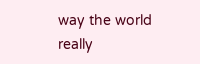way the world really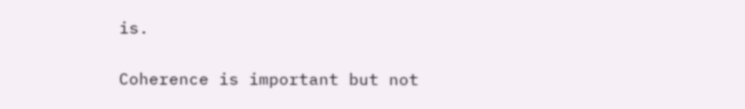is.

Coherence is important but not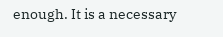enough. It is a necessary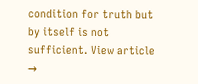condition for truth but by itself is not sufficient. View article →